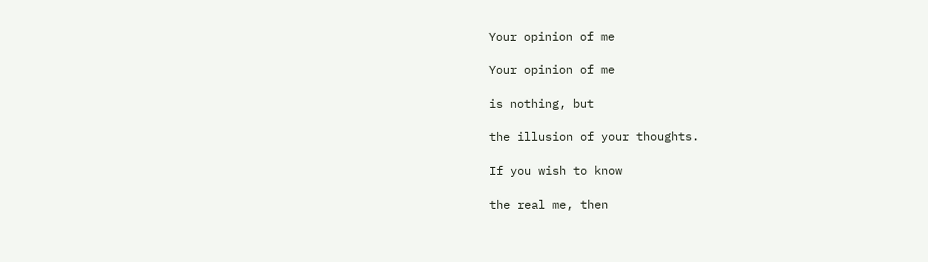Your opinion of me

Your opinion of me

is nothing, but

the illusion of your thoughts.

If you wish to know

the real me, then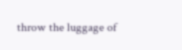throw the luggage of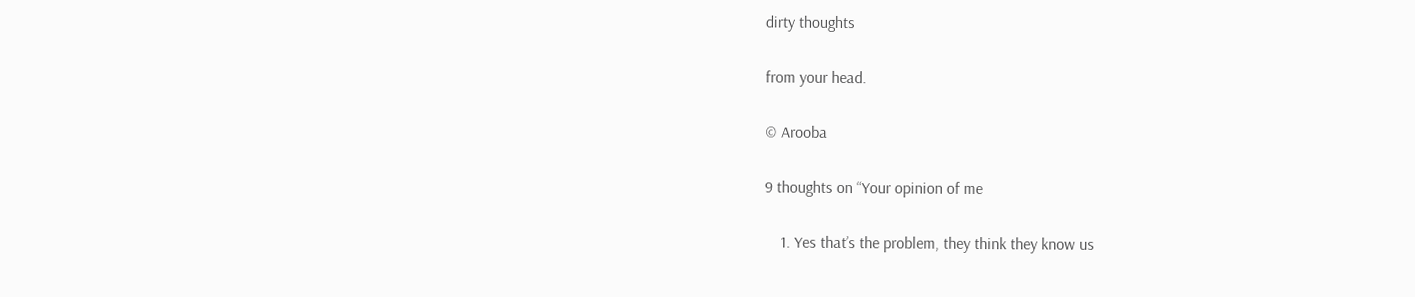dirty thoughts

from your head.

© Arooba

9 thoughts on “Your opinion of me

    1. Yes that’s the problem, they think they know us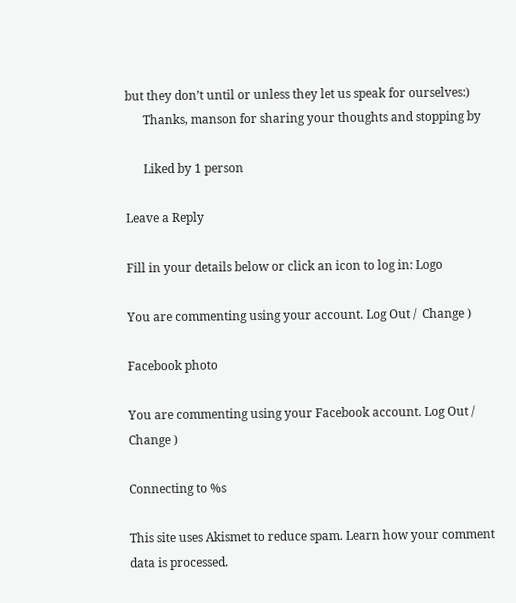but they don’t until or unless they let us speak for ourselves:)
      Thanks, manson for sharing your thoughts and stopping by

      Liked by 1 person

Leave a Reply

Fill in your details below or click an icon to log in: Logo

You are commenting using your account. Log Out /  Change )

Facebook photo

You are commenting using your Facebook account. Log Out /  Change )

Connecting to %s

This site uses Akismet to reduce spam. Learn how your comment data is processed.